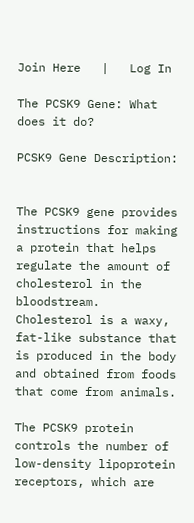Join Here   |   Log In

The PCSK9 Gene: What does it do?

PCSK9 Gene Description:


The PCSK9 gene provides instructions for making a protein that helps regulate the amount of cholesterol in the bloodstream. Cholesterol is a waxy, fat-like substance that is produced in the body and obtained from foods that come from animals.

The PCSK9 protein controls the number of low-density lipoprotein receptors, which are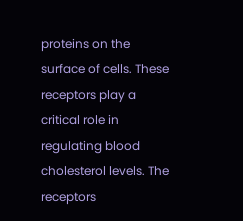proteins on the surface of cells. These receptors play a critical role in regulating blood cholesterol levels. The receptors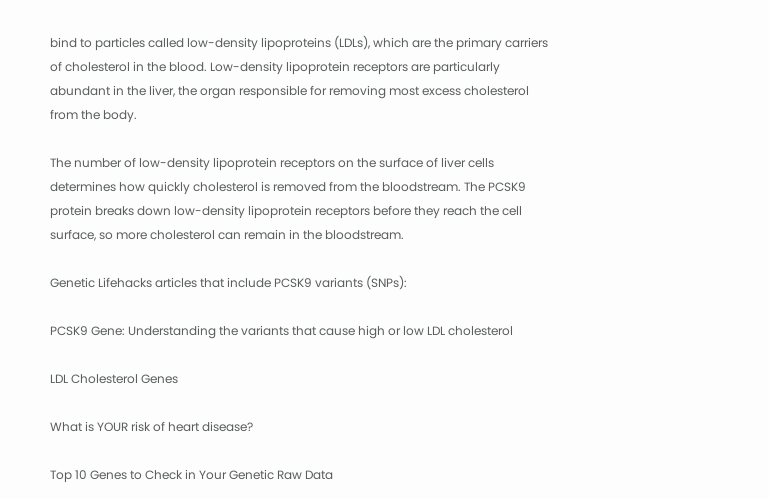bind to particles called low-density lipoproteins (LDLs), which are the primary carriers of cholesterol in the blood. Low-density lipoprotein receptors are particularly abundant in the liver, the organ responsible for removing most excess cholesterol from the body.

The number of low-density lipoprotein receptors on the surface of liver cells determines how quickly cholesterol is removed from the bloodstream. The PCSK9 protein breaks down low-density lipoprotein receptors before they reach the cell surface, so more cholesterol can remain in the bloodstream.

Genetic Lifehacks articles that include PCSK9 variants (SNPs):

PCSK9 Gene: Understanding the variants that cause high or low LDL cholesterol

LDL Cholesterol Genes

What is YOUR risk of heart disease?

Top 10 Genes to Check in Your Genetic Raw Data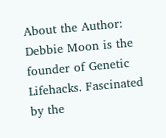About the Author:
Debbie Moon is the founder of Genetic Lifehacks. Fascinated by the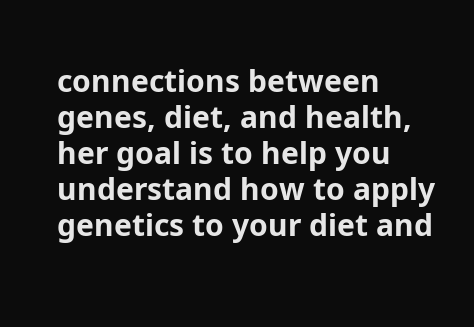connections between genes, diet, and health, her goal is to help you understand how to apply genetics to your diet and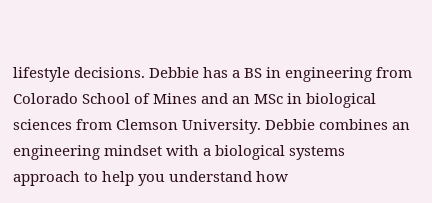lifestyle decisions. Debbie has a BS in engineering from Colorado School of Mines and an MSc in biological sciences from Clemson University. Debbie combines an engineering mindset with a biological systems approach to help you understand how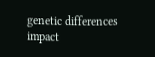genetic differences impact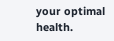your optimal health.